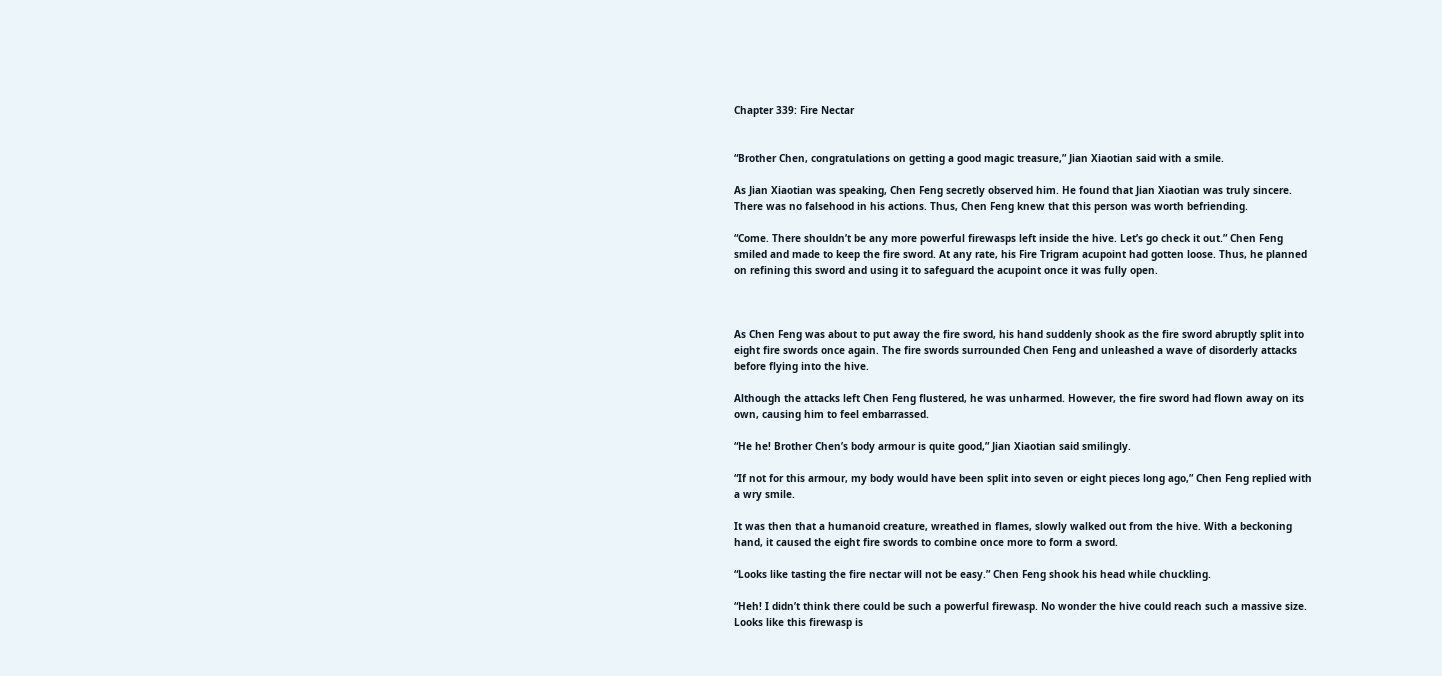Chapter 339: Fire Nectar


“Brother Chen, congratulations on getting a good magic treasure,” Jian Xiaotian said with a smile.

As Jian Xiaotian was speaking, Chen Feng secretly observed him. He found that Jian Xiaotian was truly sincere. There was no falsehood in his actions. Thus, Chen Feng knew that this person was worth befriending.

“Come. There shouldn’t be any more powerful firewasps left inside the hive. Let’s go check it out.” Chen Feng smiled and made to keep the fire sword. At any rate, his Fire Trigram acupoint had gotten loose. Thus, he planned on refining this sword and using it to safeguard the acupoint once it was fully open.



As Chen Feng was about to put away the fire sword, his hand suddenly shook as the fire sword abruptly split into eight fire swords once again. The fire swords surrounded Chen Feng and unleashed a wave of disorderly attacks before flying into the hive.

Although the attacks left Chen Feng flustered, he was unharmed. However, the fire sword had flown away on its own, causing him to feel embarrassed.

“He he! Brother Chen’s body armour is quite good,” Jian Xiaotian said smilingly.

“If not for this armour, my body would have been split into seven or eight pieces long ago,” Chen Feng replied with a wry smile.

It was then that a humanoid creature, wreathed in flames, slowly walked out from the hive. With a beckoning hand, it caused the eight fire swords to combine once more to form a sword.

“Looks like tasting the fire nectar will not be easy.” Chen Feng shook his head while chuckling.

“Heh! I didn’t think there could be such a powerful firewasp. No wonder the hive could reach such a massive size. Looks like this firewasp is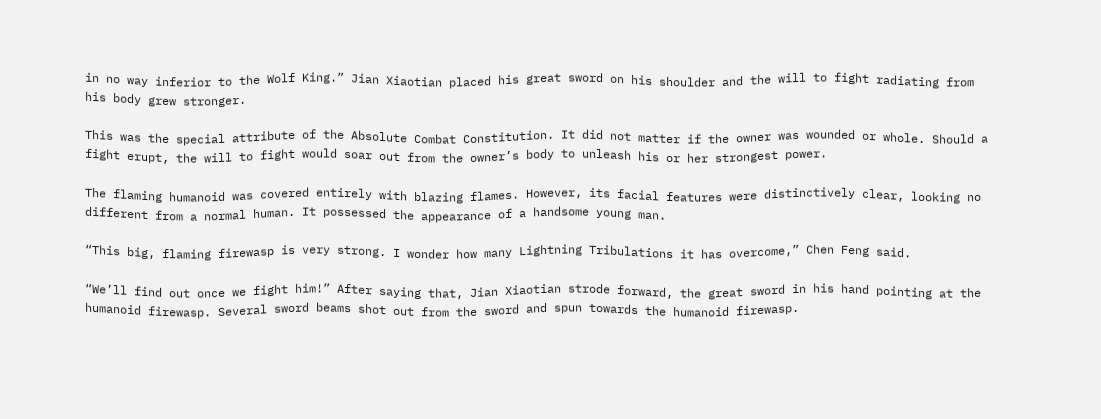in no way inferior to the Wolf King.” Jian Xiaotian placed his great sword on his shoulder and the will to fight radiating from his body grew stronger.

This was the special attribute of the Absolute Combat Constitution. It did not matter if the owner was wounded or whole. Should a fight erupt, the will to fight would soar out from the owner’s body to unleash his or her strongest power.

The flaming humanoid was covered entirely with blazing flames. However, its facial features were distinctively clear, looking no different from a normal human. It possessed the appearance of a handsome young man.

“This big, flaming firewasp is very strong. I wonder how many Lightning Tribulations it has overcome,” Chen Feng said.

“We’ll find out once we fight him!” After saying that, Jian Xiaotian strode forward, the great sword in his hand pointing at the humanoid firewasp. Several sword beams shot out from the sword and spun towards the humanoid firewasp.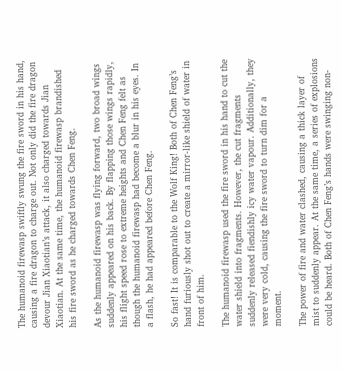The humanoid firewasp swiftly swung the fire sword in his hand, causing a fire dragon to charge out. Not only did the fire dragon devour Jian Xiaotian’s attack, it also charged towards Jian Xiaotian. At the same time, the humanoid firewasp brandished his fire sword as he charged towards Chen Feng.

As the humanoid firewasp was flying forward, two broad wings suddenly appeared on his back. By flapping those wings rapidly, his flight speed rose to extreme heights and Chen Feng felt as though the humanoid firewasp had become a blur in his eyes. In a flash, he had appeared before Chen Feng.

So fast! It is comparable to the Wolf King! Both of Chen Feng’s hand furiously shot out to create a mirror-like shield of water in front of him.

The humanoid firewasp used the fire sword in his hand to cut the water shield into fragments. However, the cut fragments suddenly released fiendishly icy water vapour. Additionally, they were very cold, causing the fire sword to turn dim for a moment.

The power of fire and water clashed, causing a thick layer of mist to suddenly appear. At the same time, a series of explosions could be heard. Both of Chen Feng’s hands were swinging non-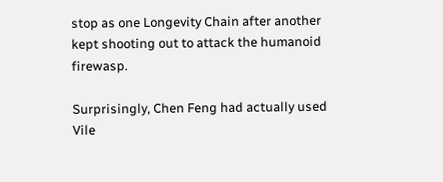stop as one Longevity Chain after another kept shooting out to attack the humanoid firewasp.

Surprisingly, Chen Feng had actually used Vile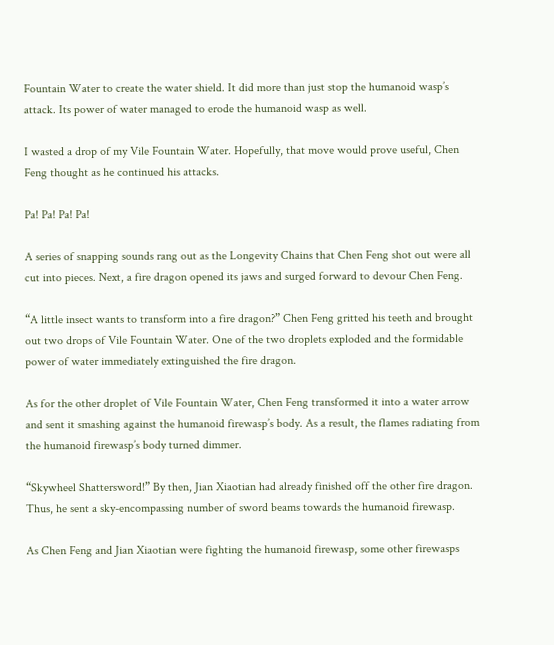Fountain Water to create the water shield. It did more than just stop the humanoid wasp’s attack. Its power of water managed to erode the humanoid wasp as well.

I wasted a drop of my Vile Fountain Water. Hopefully, that move would prove useful, Chen Feng thought as he continued his attacks.

Pa! Pa! Pa! Pa!

A series of snapping sounds rang out as the Longevity Chains that Chen Feng shot out were all cut into pieces. Next, a fire dragon opened its jaws and surged forward to devour Chen Feng.

“A little insect wants to transform into a fire dragon?” Chen Feng gritted his teeth and brought out two drops of Vile Fountain Water. One of the two droplets exploded and the formidable power of water immediately extinguished the fire dragon.

As for the other droplet of Vile Fountain Water, Chen Feng transformed it into a water arrow and sent it smashing against the humanoid firewasp’s body. As a result, the flames radiating from the humanoid firewasp’s body turned dimmer.

“Skywheel Shattersword!” By then, Jian Xiaotian had already finished off the other fire dragon. Thus, he sent a sky-encompassing number of sword beams towards the humanoid firewasp.

As Chen Feng and Jian Xiaotian were fighting the humanoid firewasp, some other firewasps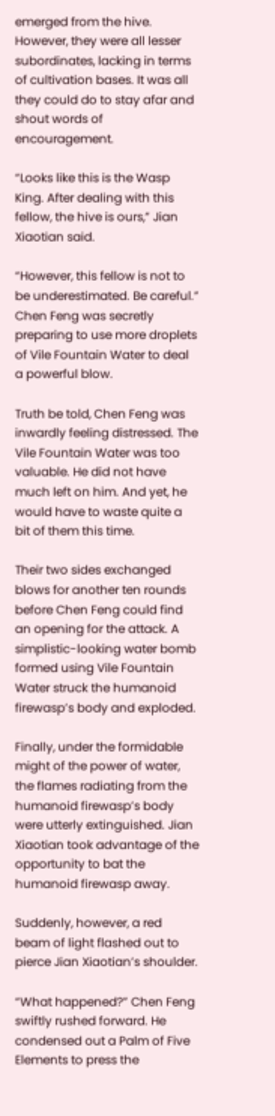emerged from the hive. However, they were all lesser subordinates, lacking in terms of cultivation bases. It was all they could do to stay afar and shout words of encouragement.

“Looks like this is the Wasp King. After dealing with this fellow, the hive is ours,” Jian Xiaotian said.

“However, this fellow is not to be underestimated. Be careful.” Chen Feng was secretly preparing to use more droplets of Vile Fountain Water to deal a powerful blow.

Truth be told, Chen Feng was inwardly feeling distressed. The Vile Fountain Water was too valuable. He did not have much left on him. And yet, he would have to waste quite a bit of them this time.

Their two sides exchanged blows for another ten rounds before Chen Feng could find an opening for the attack. A simplistic-looking water bomb formed using Vile Fountain Water struck the humanoid firewasp’s body and exploded.

Finally, under the formidable might of the power of water, the flames radiating from the humanoid firewasp’s body were utterly extinguished. Jian Xiaotian took advantage of the opportunity to bat the humanoid firewasp away.

Suddenly, however, a red beam of light flashed out to pierce Jian Xiaotian’s shoulder.

“What happened?” Chen Feng swiftly rushed forward. He condensed out a Palm of Five Elements to press the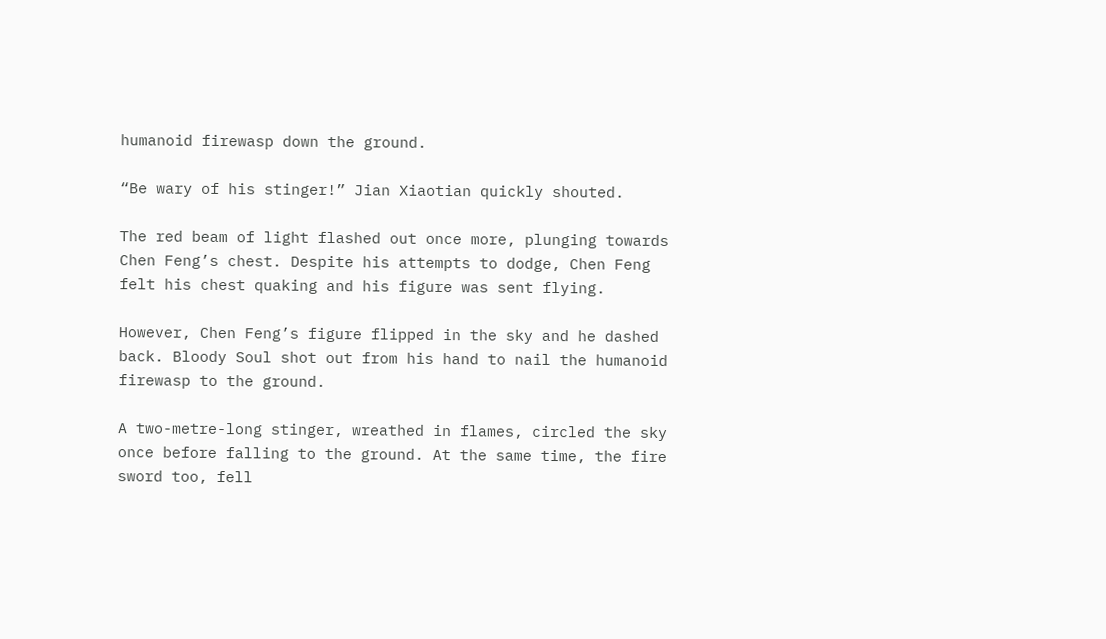humanoid firewasp down the ground.

“Be wary of his stinger!” Jian Xiaotian quickly shouted.

The red beam of light flashed out once more, plunging towards Chen Feng’s chest. Despite his attempts to dodge, Chen Feng felt his chest quaking and his figure was sent flying.

However, Chen Feng’s figure flipped in the sky and he dashed back. Bloody Soul shot out from his hand to nail the humanoid firewasp to the ground.

A two-metre-long stinger, wreathed in flames, circled the sky once before falling to the ground. At the same time, the fire sword too, fell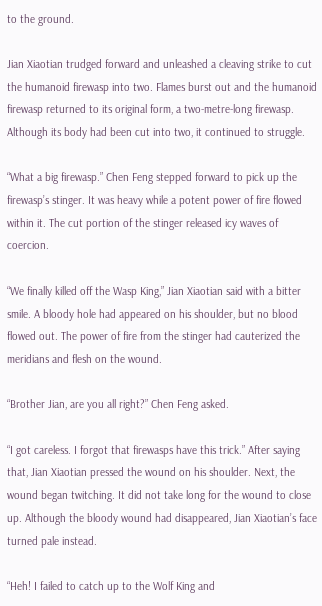to the ground.

Jian Xiaotian trudged forward and unleashed a cleaving strike to cut the humanoid firewasp into two. Flames burst out and the humanoid firewasp returned to its original form, a two-metre-long firewasp. Although its body had been cut into two, it continued to struggle.

“What a big firewasp.” Chen Feng stepped forward to pick up the firewasp’s stinger. It was heavy while a potent power of fire flowed within it. The cut portion of the stinger released icy waves of coercion.

“We finally killed off the Wasp King,” Jian Xiaotian said with a bitter smile. A bloody hole had appeared on his shoulder, but no blood flowed out. The power of fire from the stinger had cauterized the meridians and flesh on the wound.

“Brother Jian, are you all right?” Chen Feng asked.

“I got careless. I forgot that firewasps have this trick.” After saying that, Jian Xiaotian pressed the wound on his shoulder. Next, the wound began twitching. It did not take long for the wound to close up. Although the bloody wound had disappeared, Jian Xiaotian’s face turned pale instead.

“Heh! I failed to catch up to the Wolf King and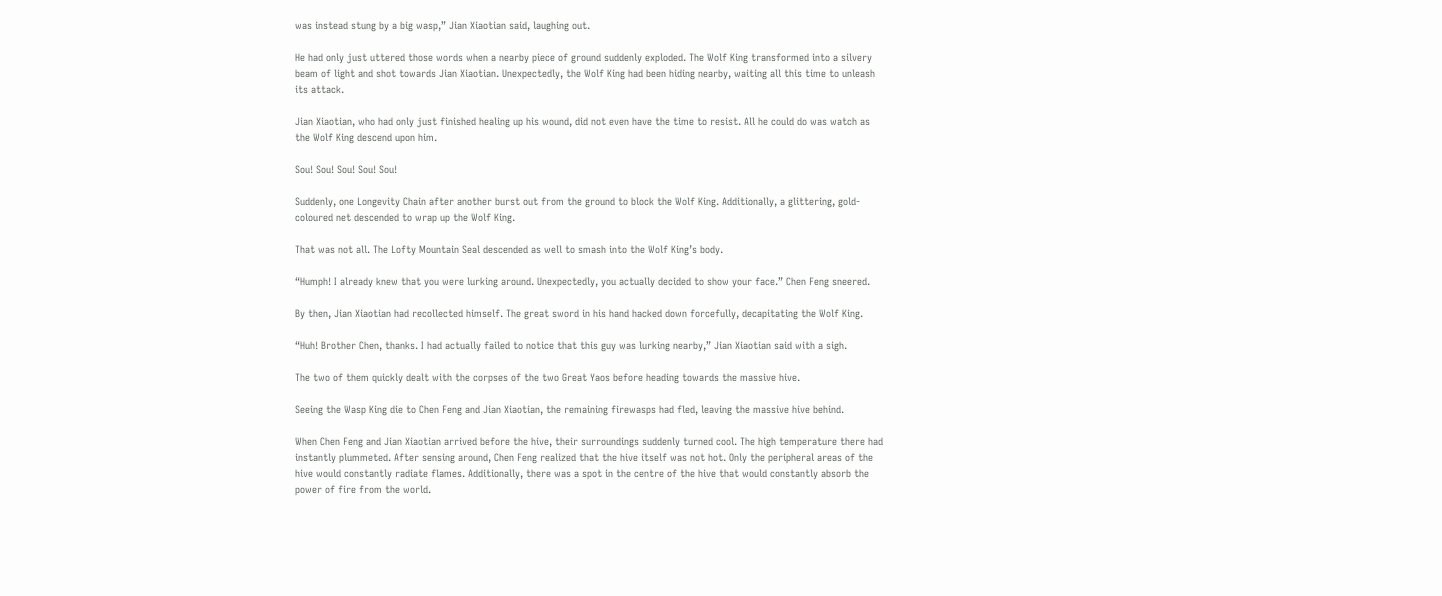was instead stung by a big wasp,” Jian Xiaotian said, laughing out.

He had only just uttered those words when a nearby piece of ground suddenly exploded. The Wolf King transformed into a silvery beam of light and shot towards Jian Xiaotian. Unexpectedly, the Wolf King had been hiding nearby, waiting all this time to unleash its attack.

Jian Xiaotian, who had only just finished healing up his wound, did not even have the time to resist. All he could do was watch as the Wolf King descend upon him.

Sou! Sou! Sou! Sou! Sou!

Suddenly, one Longevity Chain after another burst out from the ground to block the Wolf King. Additionally, a glittering, gold-coloured net descended to wrap up the Wolf King.

That was not all. The Lofty Mountain Seal descended as well to smash into the Wolf King’s body.

“Humph! I already knew that you were lurking around. Unexpectedly, you actually decided to show your face.” Chen Feng sneered.

By then, Jian Xiaotian had recollected himself. The great sword in his hand hacked down forcefully, decapitating the Wolf King.

“Huh! Brother Chen, thanks. I had actually failed to notice that this guy was lurking nearby,” Jian Xiaotian said with a sigh.

The two of them quickly dealt with the corpses of the two Great Yaos before heading towards the massive hive.

Seeing the Wasp King die to Chen Feng and Jian Xiaotian, the remaining firewasps had fled, leaving the massive hive behind.

When Chen Feng and Jian Xiaotian arrived before the hive, their surroundings suddenly turned cool. The high temperature there had instantly plummeted. After sensing around, Chen Feng realized that the hive itself was not hot. Only the peripheral areas of the hive would constantly radiate flames. Additionally, there was a spot in the centre of the hive that would constantly absorb the power of fire from the world.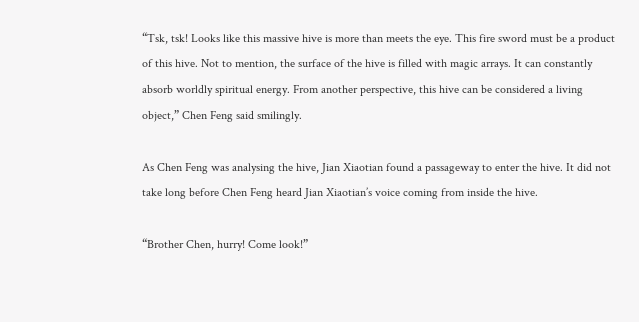“Tsk, tsk! Looks like this massive hive is more than meets the eye. This fire sword must be a product of this hive. Not to mention, the surface of the hive is filled with magic arrays. It can constantly absorb worldly spiritual energy. From another perspective, this hive can be considered a living object,” Chen Feng said smilingly.

As Chen Feng was analysing the hive, Jian Xiaotian found a passageway to enter the hive. It did not take long before Chen Feng heard Jian Xiaotian’s voice coming from inside the hive.

“Brother Chen, hurry! Come look!”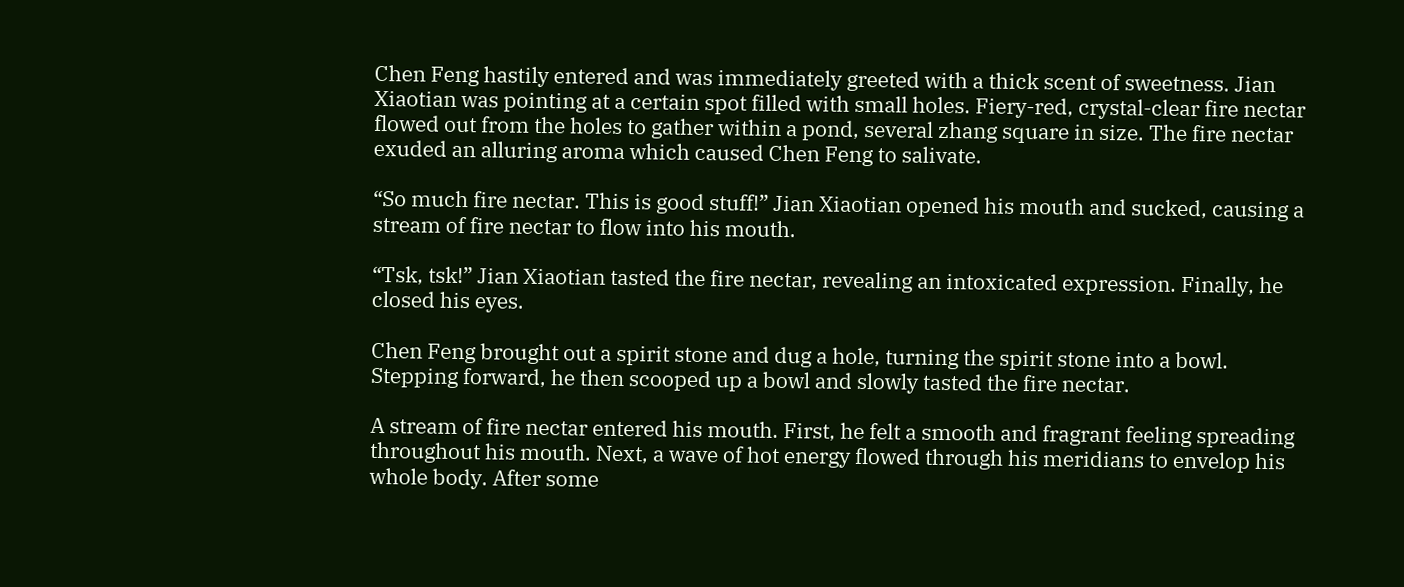Chen Feng hastily entered and was immediately greeted with a thick scent of sweetness. Jian Xiaotian was pointing at a certain spot filled with small holes. Fiery-red, crystal-clear fire nectar flowed out from the holes to gather within a pond, several zhang square in size. The fire nectar exuded an alluring aroma which caused Chen Feng to salivate.

“So much fire nectar. This is good stuff!” Jian Xiaotian opened his mouth and sucked, causing a stream of fire nectar to flow into his mouth.

“Tsk, tsk!” Jian Xiaotian tasted the fire nectar, revealing an intoxicated expression. Finally, he closed his eyes.

Chen Feng brought out a spirit stone and dug a hole, turning the spirit stone into a bowl. Stepping forward, he then scooped up a bowl and slowly tasted the fire nectar.

A stream of fire nectar entered his mouth. First, he felt a smooth and fragrant feeling spreading throughout his mouth. Next, a wave of hot energy flowed through his meridians to envelop his whole body. After some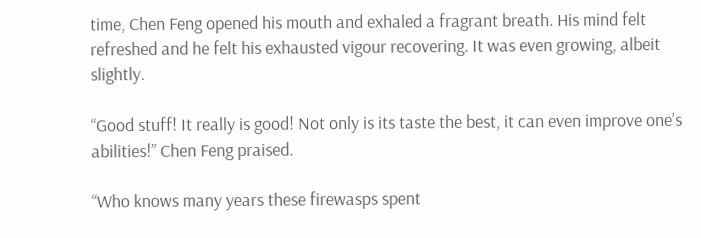time, Chen Feng opened his mouth and exhaled a fragrant breath. His mind felt refreshed and he felt his exhausted vigour recovering. It was even growing, albeit slightly.

“Good stuff! It really is good! Not only is its taste the best, it can even improve one’s abilities!” Chen Feng praised.

“Who knows many years these firewasps spent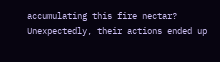accumulating this fire nectar? Unexpectedly, their actions ended up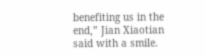benefiting us in the end,” Jian Xiaotian said with a smile.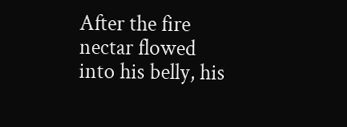After the fire nectar flowed into his belly, his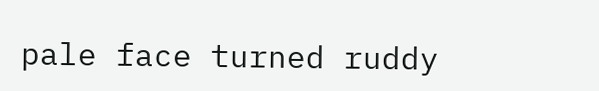pale face turned ruddy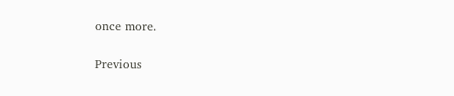once more.

Previous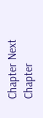Chapter Next Chapter